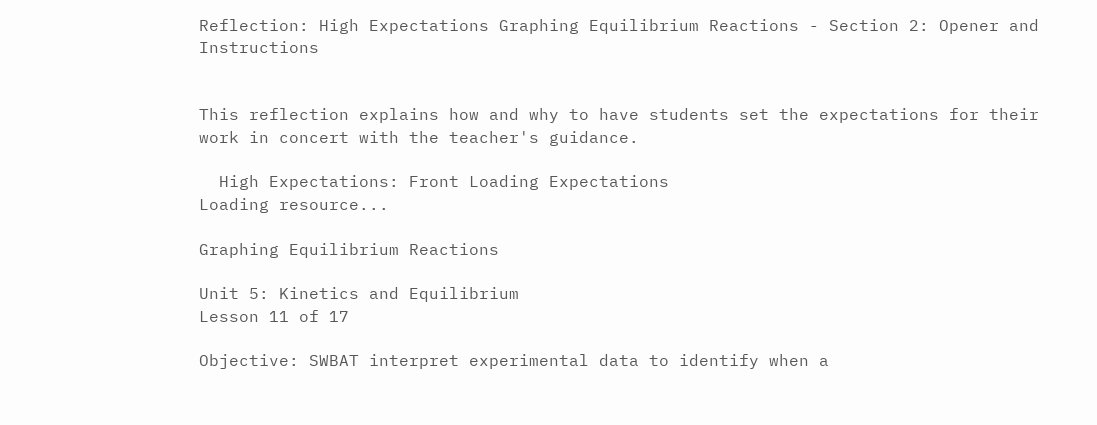Reflection: High Expectations Graphing Equilibrium Reactions - Section 2: Opener and Instructions


This reflection explains how and why to have students set the expectations for their work in concert with the teacher's guidance.

  High Expectations: Front Loading Expectations
Loading resource...

Graphing Equilibrium Reactions

Unit 5: Kinetics and Equilibrium
Lesson 11 of 17

Objective: SWBAT interpret experimental data to identify when a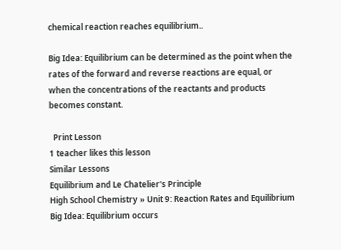chemical reaction reaches equilibrium..

Big Idea: Equilibrium can be determined as the point when the rates of the forward and reverse reactions are equal, or when the concentrations of the reactants and products becomes constant.

  Print Lesson
1 teacher likes this lesson
Similar Lessons
Equilibrium and Le Chatelier's Principle
High School Chemistry » Unit 9: Reaction Rates and Equilibrium
Big Idea: Equilibrium occurs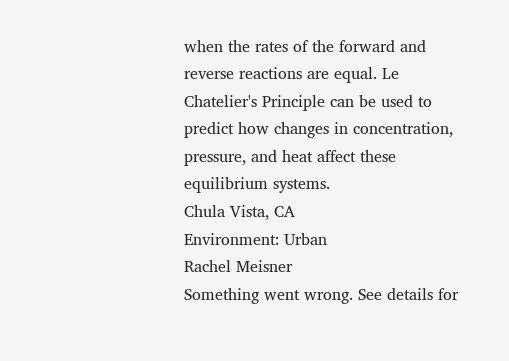when the rates of the forward and reverse reactions are equal. Le Chatelier's Principle can be used to predict how changes in concentration, pressure, and heat affect these equilibrium systems.
Chula Vista, CA
Environment: Urban
Rachel Meisner
Something went wrong. See details for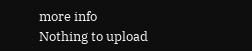more info
Nothing to upload